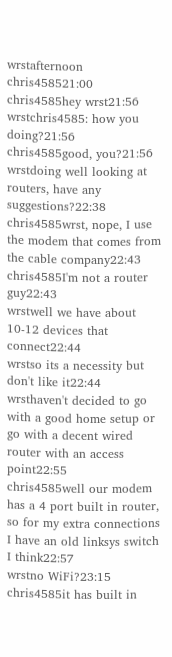wrstafternoon chris458521:00
chris4585hey wrst21:56
wrstchris4585: how you doing?21:56
chris4585good, you?21:56
wrstdoing well looking at routers, have any suggestions?22:38
chris4585wrst, nope, I use the modem that comes from the cable company22:43
chris4585I'm not a router guy22:43
wrstwell we have about 10-12 devices that connect22:44
wrstso its a necessity but don't like it22:44
wrsthaven't decided to go with a good home setup or go with a decent wired router with an access point22:55
chris4585well our modem has a 4 port built in router, so for my extra connections I have an old linksys switch I think22:57
wrstno WiFi?23:15
chris4585it has built in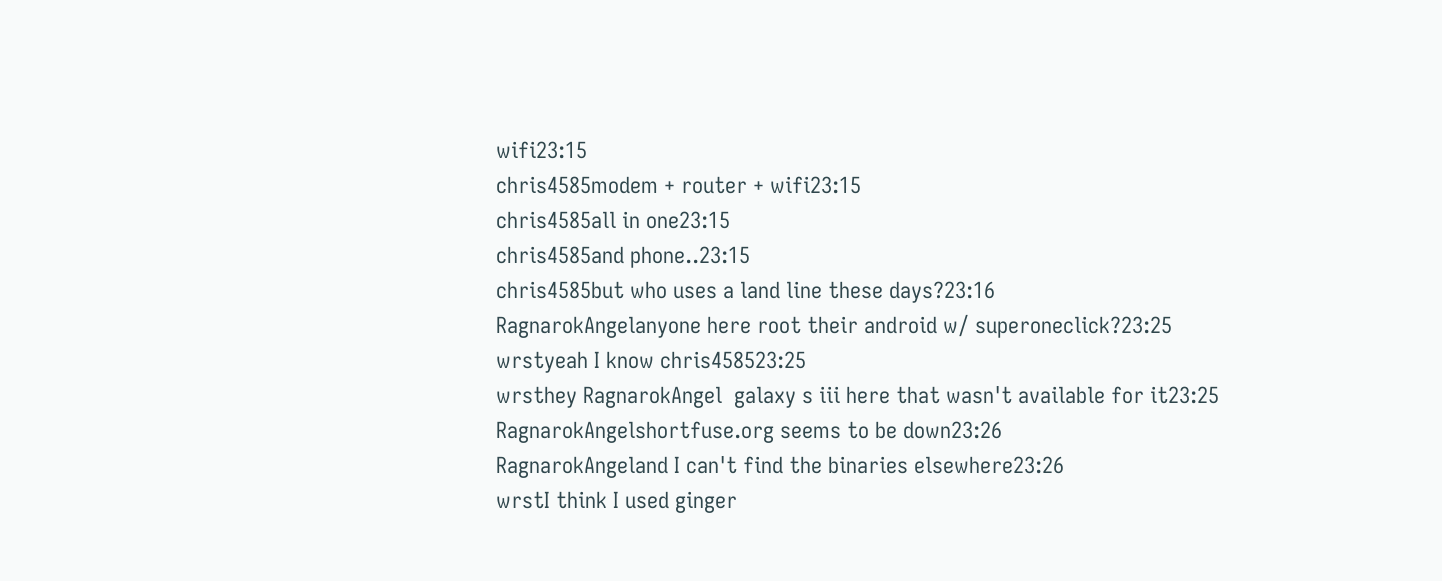wifi23:15
chris4585modem + router + wifi23:15
chris4585all in one23:15
chris4585and phone..23:15
chris4585but who uses a land line these days?23:16
RagnarokAngelanyone here root their android w/ superoneclick?23:25
wrstyeah I know chris458523:25
wrsthey RagnarokAngel  galaxy s iii here that wasn't available for it23:25
RagnarokAngelshortfuse.org seems to be down23:26
RagnarokAngeland I can't find the binaries elsewhere23:26
wrstI think I used ginger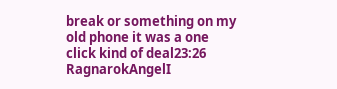break or something on my old phone it was a one click kind of deal23:26
RagnarokAngelI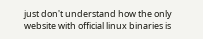just don't understand how the only website with official linux binaries is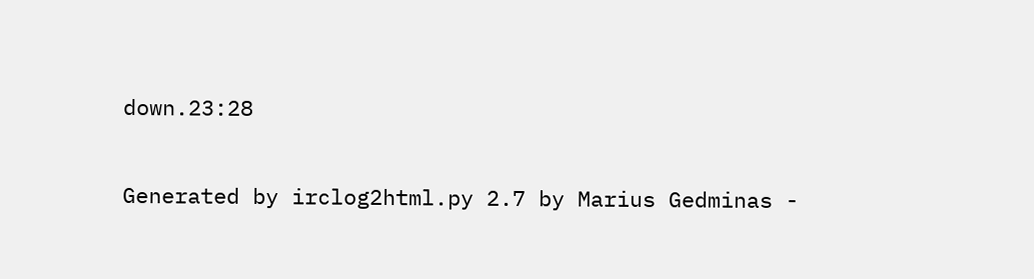down.23:28

Generated by irclog2html.py 2.7 by Marius Gedminas -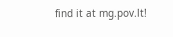find it at mg.pov.lt!